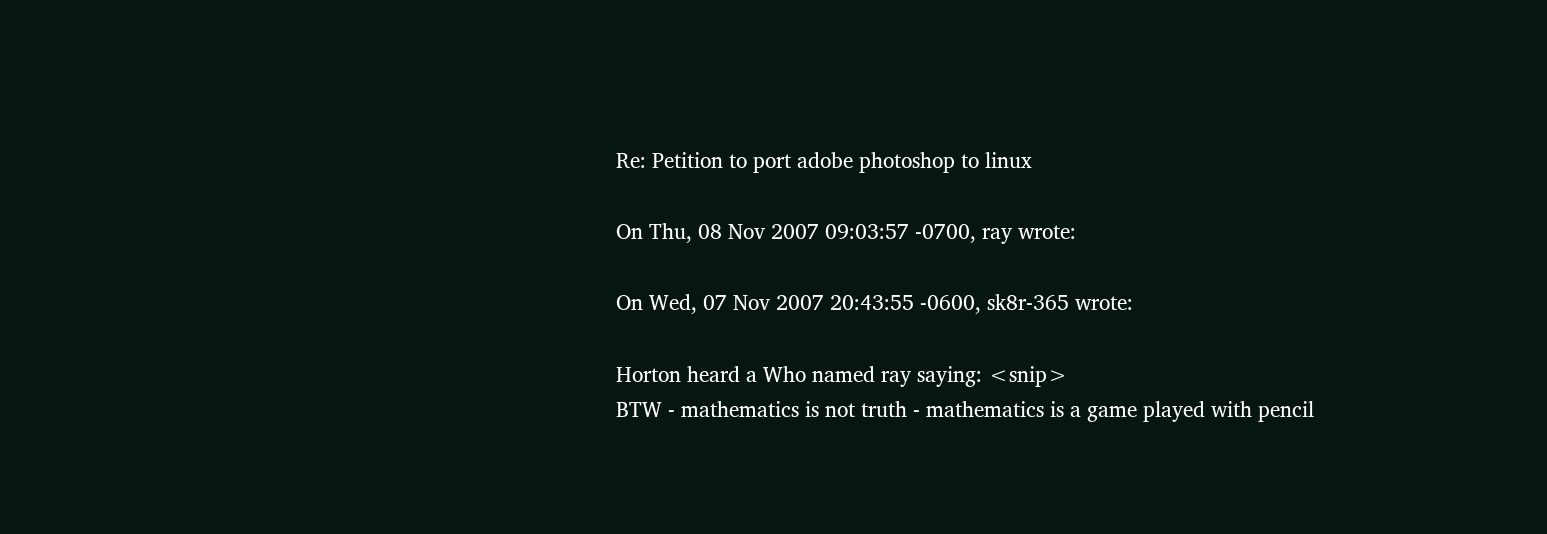Re: Petition to port adobe photoshop to linux

On Thu, 08 Nov 2007 09:03:57 -0700, ray wrote:

On Wed, 07 Nov 2007 20:43:55 -0600, sk8r-365 wrote:

Horton heard a Who named ray saying: <snip>
BTW - mathematics is not truth - mathematics is a game played with pencil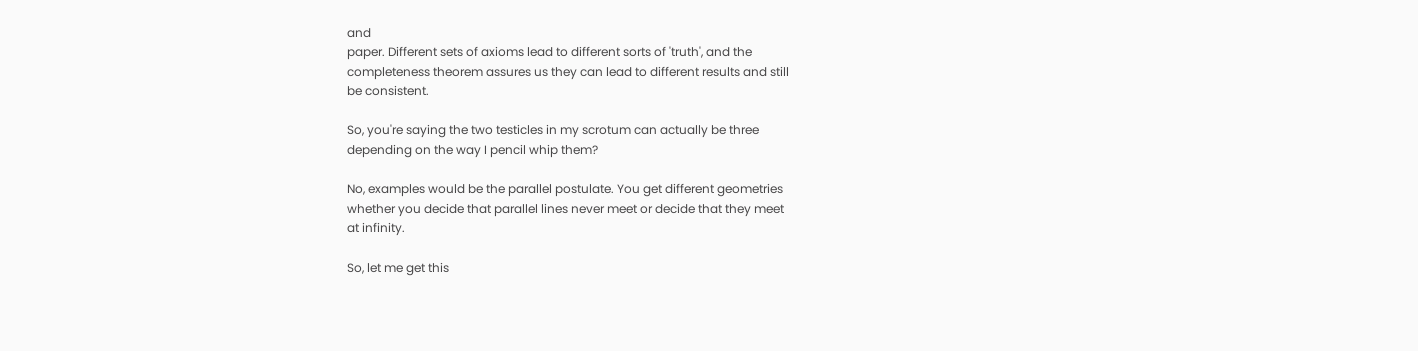and
paper. Different sets of axioms lead to different sorts of 'truth', and the
completeness theorem assures us they can lead to different results and still
be consistent.

So, you're saying the two testicles in my scrotum can actually be three
depending on the way I pencil whip them?

No, examples would be the parallel postulate. You get different geometries
whether you decide that parallel lines never meet or decide that they meet
at infinity.

So, let me get this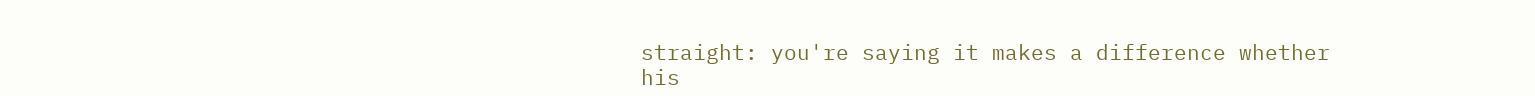straight: you're saying it makes a difference whether
his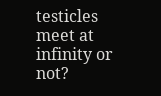testicles meet at infinity or not?